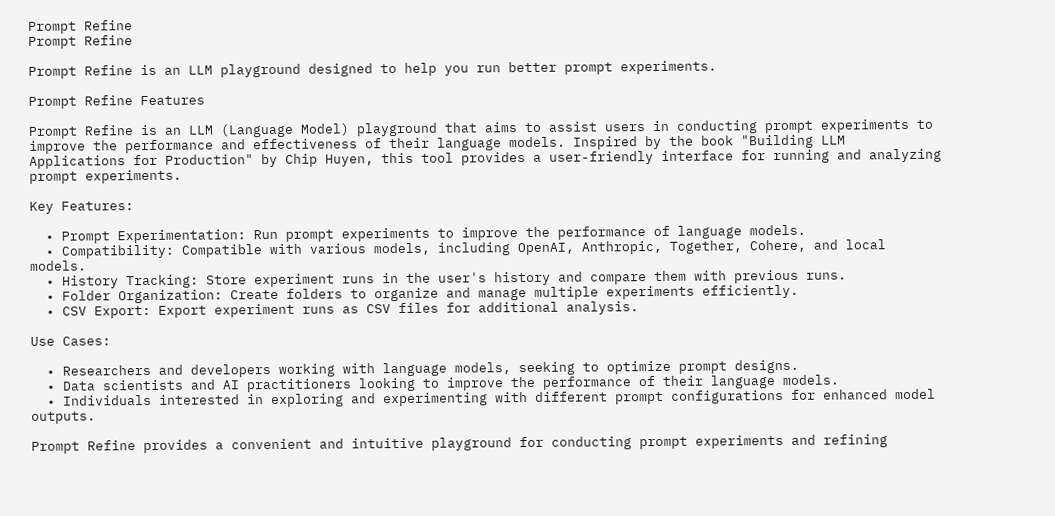Prompt Refine
Prompt Refine

Prompt Refine is an LLM playground designed to help you run better prompt experiments.

Prompt Refine Features

Prompt Refine is an LLM (Language Model) playground that aims to assist users in conducting prompt experiments to improve the performance and effectiveness of their language models. Inspired by the book "Building LLM Applications for Production" by Chip Huyen, this tool provides a user-friendly interface for running and analyzing prompt experiments.

Key Features:

  • Prompt Experimentation: Run prompt experiments to improve the performance of language models.
  • Compatibility: Compatible with various models, including OpenAI, Anthropic, Together, Cohere, and local models.
  • History Tracking: Store experiment runs in the user's history and compare them with previous runs.
  • Folder Organization: Create folders to organize and manage multiple experiments efficiently.
  • CSV Export: Export experiment runs as CSV files for additional analysis.

Use Cases:

  • Researchers and developers working with language models, seeking to optimize prompt designs.
  • Data scientists and AI practitioners looking to improve the performance of their language models.
  • Individuals interested in exploring and experimenting with different prompt configurations for enhanced model outputs.

Prompt Refine provides a convenient and intuitive playground for conducting prompt experiments and refining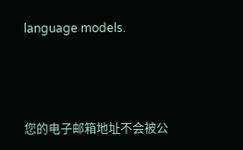language models.



您的电子邮箱地址不会被公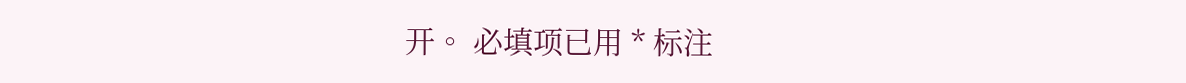开。 必填项已用 * 标注